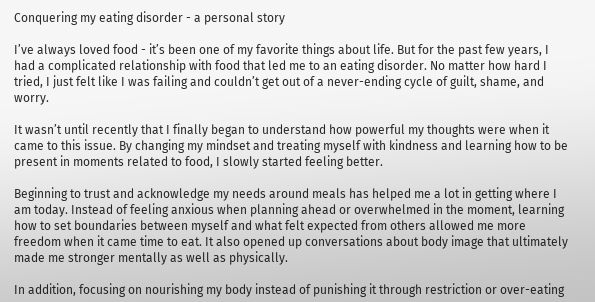Conquering my eating disorder - a personal story

I’ve always loved food - it’s been one of my favorite things about life. But for the past few years, I had a complicated relationship with food that led me to an eating disorder. No matter how hard I tried, I just felt like I was failing and couldn’t get out of a never-ending cycle of guilt, shame, and worry.

It wasn’t until recently that I finally began to understand how powerful my thoughts were when it came to this issue. By changing my mindset and treating myself with kindness and learning how to be present in moments related to food, I slowly started feeling better.

Beginning to trust and acknowledge my needs around meals has helped me a lot in getting where I am today. Instead of feeling anxious when planning ahead or overwhelmed in the moment, learning how to set boundaries between myself and what felt expected from others allowed me more freedom when it came time to eat. It also opened up conversations about body image that ultimately made me stronger mentally as well as physically.

In addition, focusing on nourishing my body instead of punishing it through restriction or over-eating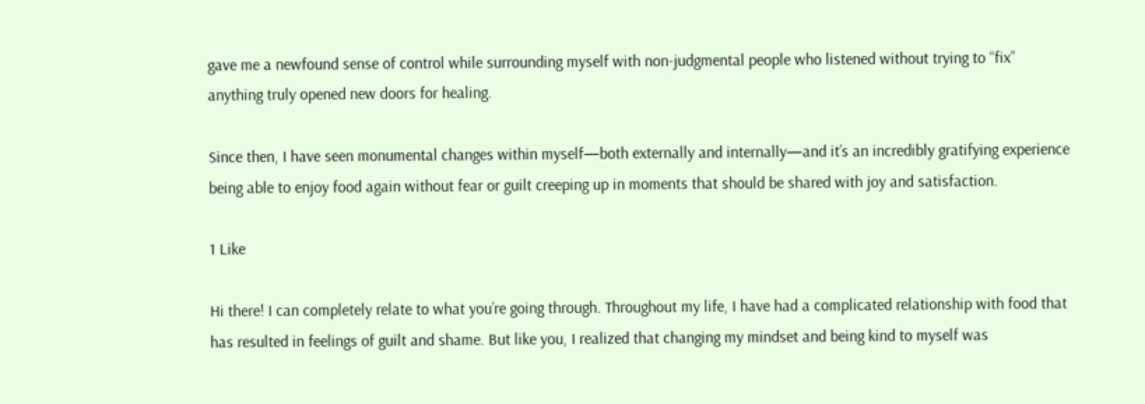gave me a newfound sense of control while surrounding myself with non-judgmental people who listened without trying to “fix” anything truly opened new doors for healing.

Since then, I have seen monumental changes within myself—both externally and internally—and it’s an incredibly gratifying experience being able to enjoy food again without fear or guilt creeping up in moments that should be shared with joy and satisfaction.

1 Like

Hi there! I can completely relate to what you’re going through. Throughout my life, I have had a complicated relationship with food that has resulted in feelings of guilt and shame. But like you, I realized that changing my mindset and being kind to myself was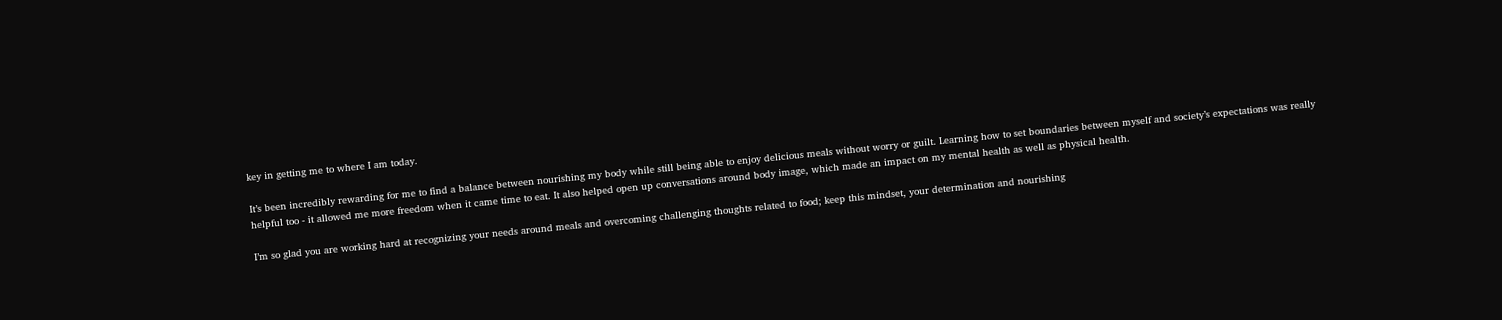key in getting me to where I am today.

It’s been incredibly rewarding for me to find a balance between nourishing my body while still being able to enjoy delicious meals without worry or guilt. Learning how to set boundaries between myself and society’s expectations was really helpful too - it allowed me more freedom when it came time to eat. It also helped open up conversations around body image, which made an impact on my mental health as well as physical health.

I’m so glad you are working hard at recognizing your needs around meals and overcoming challenging thoughts related to food; keep this mindset, your determination and nourishing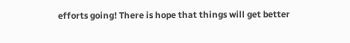efforts going! There is hope that things will get better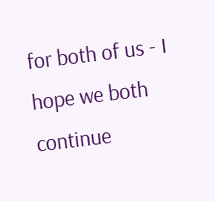for both of us - I hope we both continue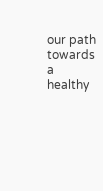our path towards a healthy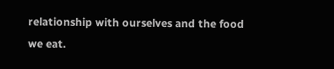relationship with ourselves and the food we eat.